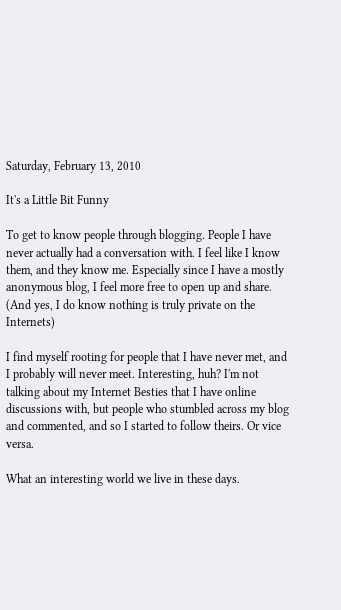Saturday, February 13, 2010

It's a Little Bit Funny

To get to know people through blogging. People I have never actually had a conversation with. I feel like I know them, and they know me. Especially since I have a mostly anonymous blog, I feel more free to open up and share. (And yes, I do know nothing is truly private on the Internets)

I find myself rooting for people that I have never met, and I probably will never meet. Interesting, huh? I'm not talking about my Internet Besties that I have online discussions with, but people who stumbled across my blog and commented, and so I started to follow theirs. Or vice versa.

What an interesting world we live in these days.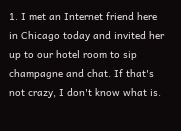1. I met an Internet friend here in Chicago today and invited her up to our hotel room to sip champagne and chat. If that's not crazy, I don't know what is.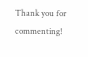Thank you for commenting!